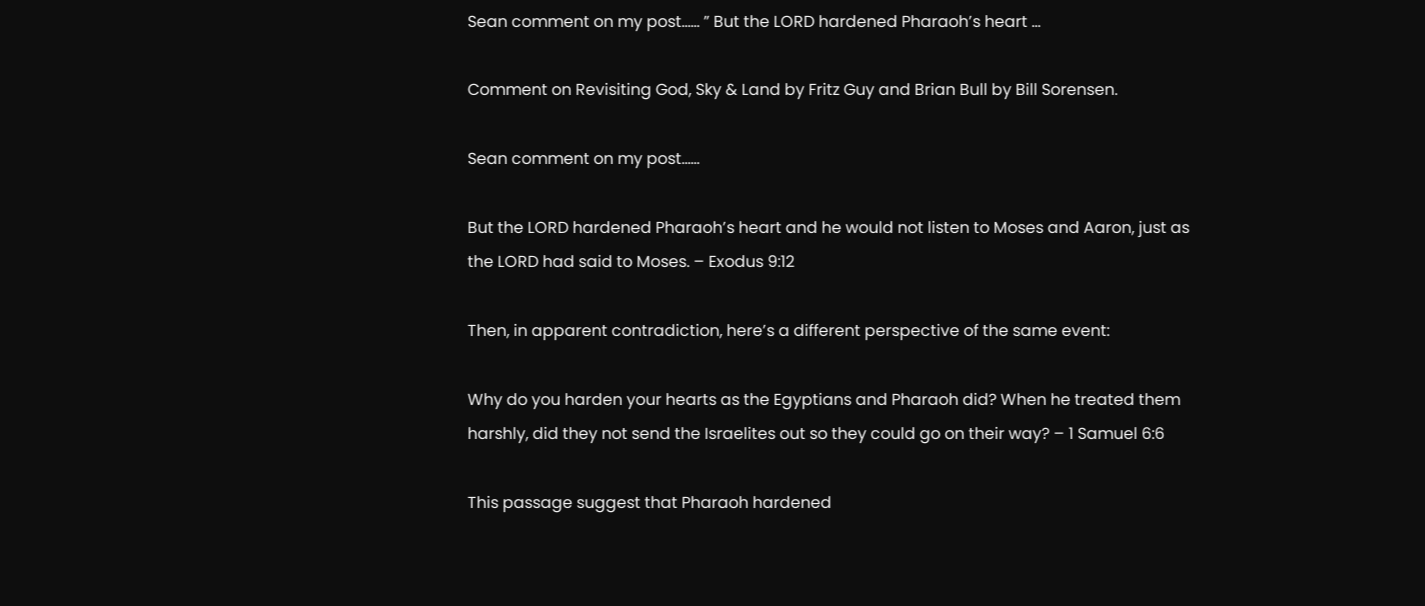Sean comment on my post…… ” But the LORD hardened Pharaoh’s heart …

Comment on Revisiting God, Sky & Land by Fritz Guy and Brian Bull by Bill Sorensen.

Sean comment on my post……

But the LORD hardened Pharaoh’s heart and he would not listen to Moses and Aaron, just as the LORD had said to Moses. – Exodus 9:12

Then, in apparent contradiction, here’s a different perspective of the same event:

Why do you harden your hearts as the Egyptians and Pharaoh did? When he treated them harshly, did they not send the Israelites out so they could go on their way? – 1 Samuel 6:6

This passage suggest that Pharaoh hardened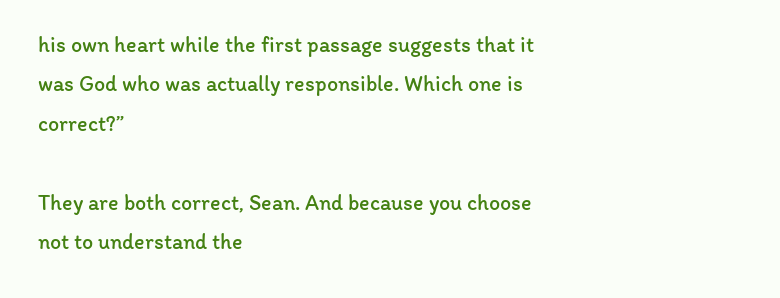his own heart while the first passage suggests that it was God who was actually responsible. Which one is correct?”

They are both correct, Sean. And because you choose not to understand the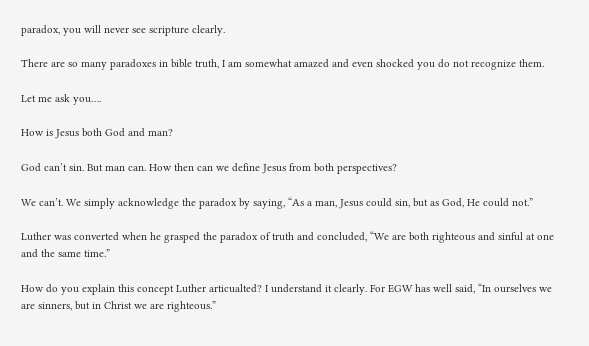paradox, you will never see scripture clearly.

There are so many paradoxes in bible truth, I am somewhat amazed and even shocked you do not recognize them.

Let me ask you….

How is Jesus both God and man?

God can’t sin. But man can. How then can we define Jesus from both perspectives?

We can’t. We simply acknowledge the paradox by saying, “As a man, Jesus could sin, but as God, He could not.”

Luther was converted when he grasped the paradox of truth and concluded, “We are both righteous and sinful at one and the same time.”

How do you explain this concept Luther articualted? I understand it clearly. For EGW has well said, “In ourselves we are sinners, but in Christ we are righteous.”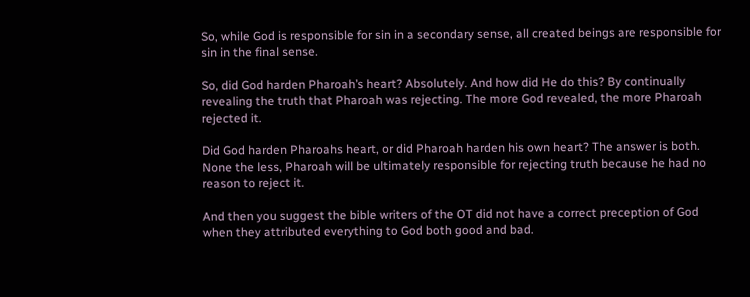So, while God is responsible for sin in a secondary sense, all created beings are responsible for sin in the final sense.

So, did God harden Pharoah’s heart? Absolutely. And how did He do this? By continually revealing the truth that Pharoah was rejecting. The more God revealed, the more Pharoah rejected it.

Did God harden Pharoahs heart, or did Pharoah harden his own heart? The answer is both. None the less, Pharoah will be ultimately responsible for rejecting truth because he had no reason to reject it.

And then you suggest the bible writers of the OT did not have a correct preception of God when they attributed everything to God both good and bad.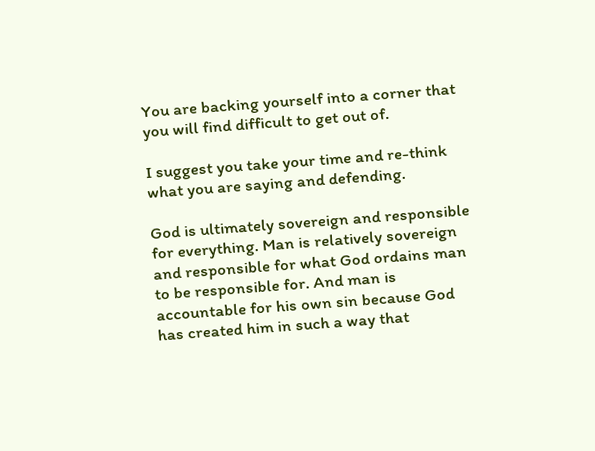You are backing yourself into a corner that you will find difficult to get out of.

I suggest you take your time and re-think what you are saying and defending.

God is ultimately sovereign and responsible for everything. Man is relatively sovereign and responsible for what God ordains man to be responsible for. And man is accountable for his own sin because God has created him in such a way that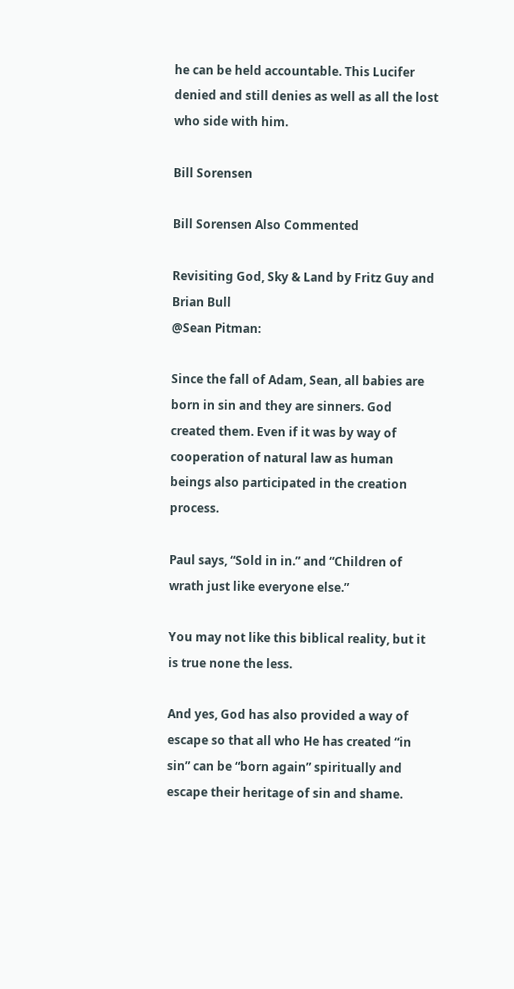he can be held accountable. This Lucifer denied and still denies as well as all the lost who side with him.

Bill Sorensen

Bill Sorensen Also Commented

Revisiting God, Sky & Land by Fritz Guy and Brian Bull
@Sean Pitman:

Since the fall of Adam, Sean, all babies are born in sin and they are sinners. God created them. Even if it was by way of cooperation of natural law as human beings also participated in the creation process.

Paul says, “Sold in in.” and “Children of wrath just like everyone else.”

You may not like this biblical reality, but it is true none the less.

And yes, God has also provided a way of escape so that all who He has created “in sin” can be “born again” spiritually and escape their heritage of sin and shame.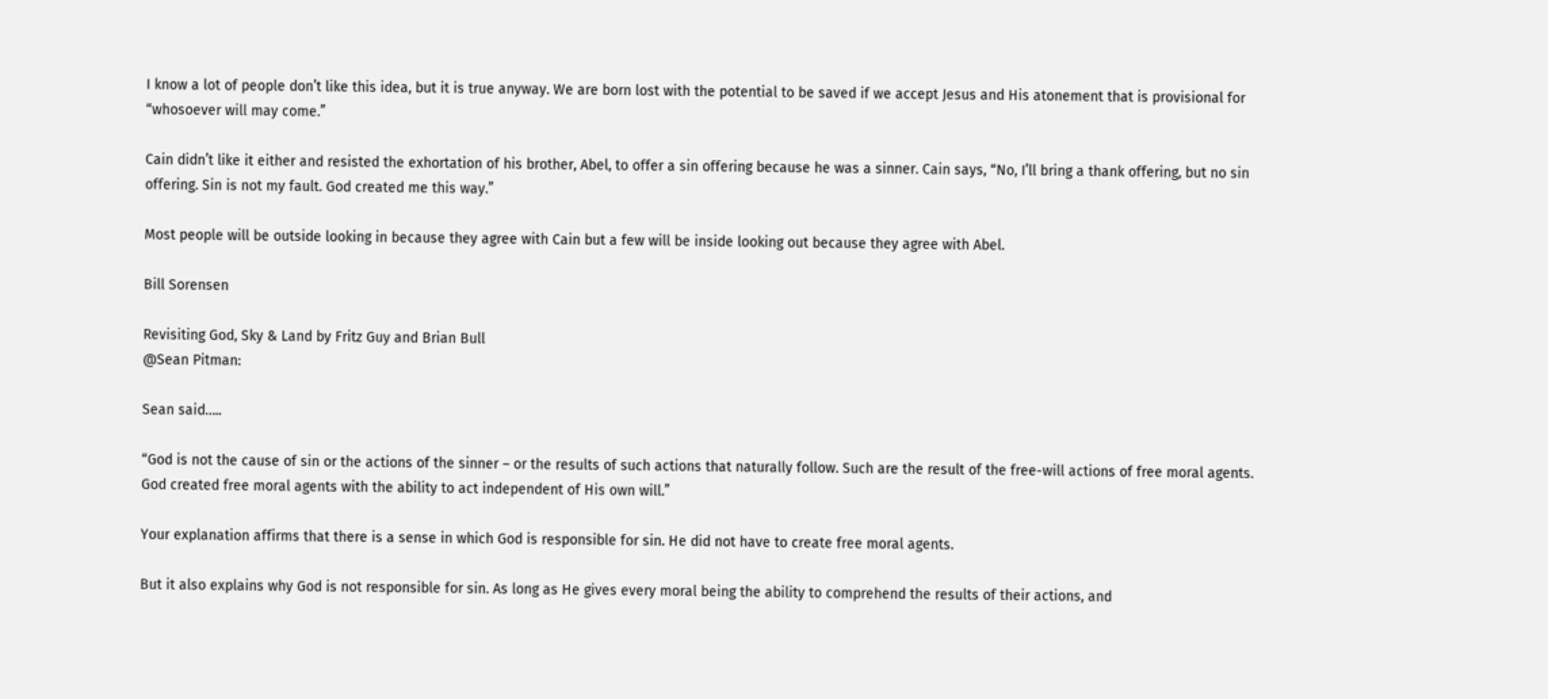I know a lot of people don’t like this idea, but it is true anyway. We are born lost with the potential to be saved if we accept Jesus and His atonement that is provisional for “whosoever will may come.”

Cain didn’t like it either and resisted the exhortation of his brother, Abel, to offer a sin offering because he was a sinner. Cain says, “No, I’ll bring a thank offering, but no sin offering. Sin is not my fault. God created me this way.”

Most people will be outside looking in because they agree with Cain but a few will be inside looking out because they agree with Abel.

Bill Sorensen

Revisiting God, Sky & Land by Fritz Guy and Brian Bull
@Sean Pitman:

Sean said…..

“God is not the cause of sin or the actions of the sinner – or the results of such actions that naturally follow. Such are the result of the free-will actions of free moral agents. God created free moral agents with the ability to act independent of His own will.”

Your explanation affirms that there is a sense in which God is responsible for sin. He did not have to create free moral agents.

But it also explains why God is not responsible for sin. As long as He gives every moral being the ability to comprehend the results of their actions, and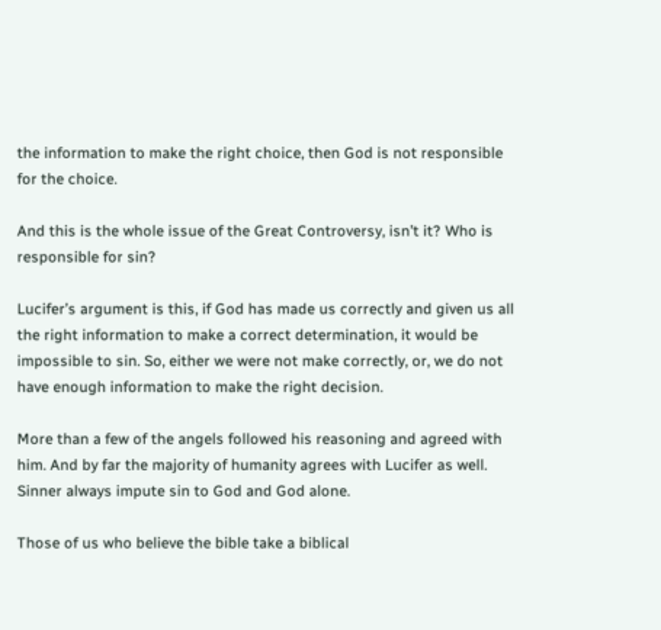the information to make the right choice, then God is not responsible for the choice.

And this is the whole issue of the Great Controversy, isn’t it? Who is responsible for sin?

Lucifer’s argument is this, if God has made us correctly and given us all the right information to make a correct determination, it would be impossible to sin. So, either we were not make correctly, or, we do not have enough information to make the right decision.

More than a few of the angels followed his reasoning and agreed with him. And by far the majority of humanity agrees with Lucifer as well. Sinner always impute sin to God and God alone.

Those of us who believe the bible take a biblical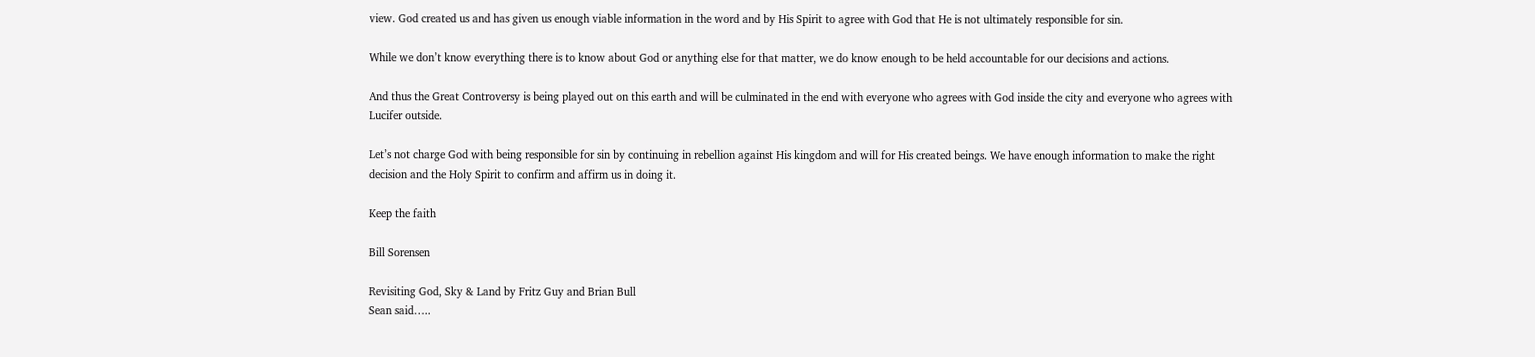view. God created us and has given us enough viable information in the word and by His Spirit to agree with God that He is not ultimately responsible for sin.

While we don’t know everything there is to know about God or anything else for that matter, we do know enough to be held accountable for our decisions and actions.

And thus the Great Controversy is being played out on this earth and will be culminated in the end with everyone who agrees with God inside the city and everyone who agrees with Lucifer outside.

Let’s not charge God with being responsible for sin by continuing in rebellion against His kingdom and will for His created beings. We have enough information to make the right decision and the Holy Spirit to confirm and affirm us in doing it.

Keep the faith

Bill Sorensen

Revisiting God, Sky & Land by Fritz Guy and Brian Bull
Sean said…..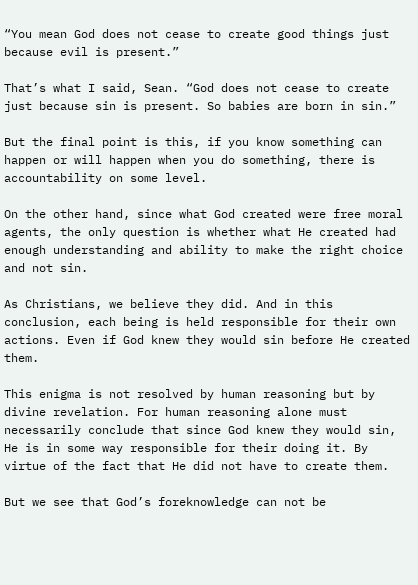“You mean God does not cease to create good things just because evil is present.”

That’s what I said, Sean. “God does not cease to create just because sin is present. So babies are born in sin.”

But the final point is this, if you know something can happen or will happen when you do something, there is accountability on some level.

On the other hand, since what God created were free moral agents, the only question is whether what He created had enough understanding and ability to make the right choice and not sin.

As Christians, we believe they did. And in this conclusion, each being is held responsible for their own actions. Even if God knew they would sin before He created them.

This enigma is not resolved by human reasoning but by divine revelation. For human reasoning alone must necessarily conclude that since God knew they would sin, He is in some way responsible for their doing it. By virtue of the fact that He did not have to create them.

But we see that God’s foreknowledge can not be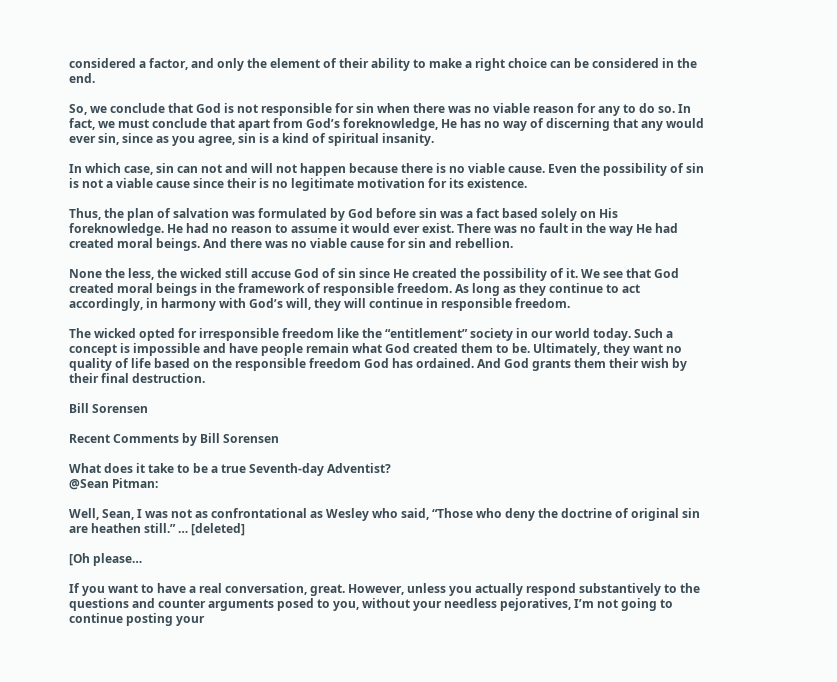considered a factor, and only the element of their ability to make a right choice can be considered in the end.

So, we conclude that God is not responsible for sin when there was no viable reason for any to do so. In fact, we must conclude that apart from God’s foreknowledge, He has no way of discerning that any would ever sin, since as you agree, sin is a kind of spiritual insanity.

In which case, sin can not and will not happen because there is no viable cause. Even the possibility of sin is not a viable cause since their is no legitimate motivation for its existence.

Thus, the plan of salvation was formulated by God before sin was a fact based solely on His foreknowledge. He had no reason to assume it would ever exist. There was no fault in the way He had created moral beings. And there was no viable cause for sin and rebellion.

None the less, the wicked still accuse God of sin since He created the possibility of it. We see that God created moral beings in the framework of responsible freedom. As long as they continue to act accordingly, in harmony with God’s will, they will continue in responsible freedom.

The wicked opted for irresponsible freedom like the “entitlement” society in our world today. Such a concept is impossible and have people remain what God created them to be. Ultimately, they want no quality of life based on the responsible freedom God has ordained. And God grants them their wish by their final destruction.

Bill Sorensen

Recent Comments by Bill Sorensen

What does it take to be a true Seventh-day Adventist?
@Sean Pitman:

Well, Sean, I was not as confrontational as Wesley who said, “Those who deny the doctrine of original sin are heathen still.” … [deleted]

[Oh please…

If you want to have a real conversation, great. However, unless you actually respond substantively to the questions and counter arguments posed to you, without your needless pejoratives, I’m not going to continue posting your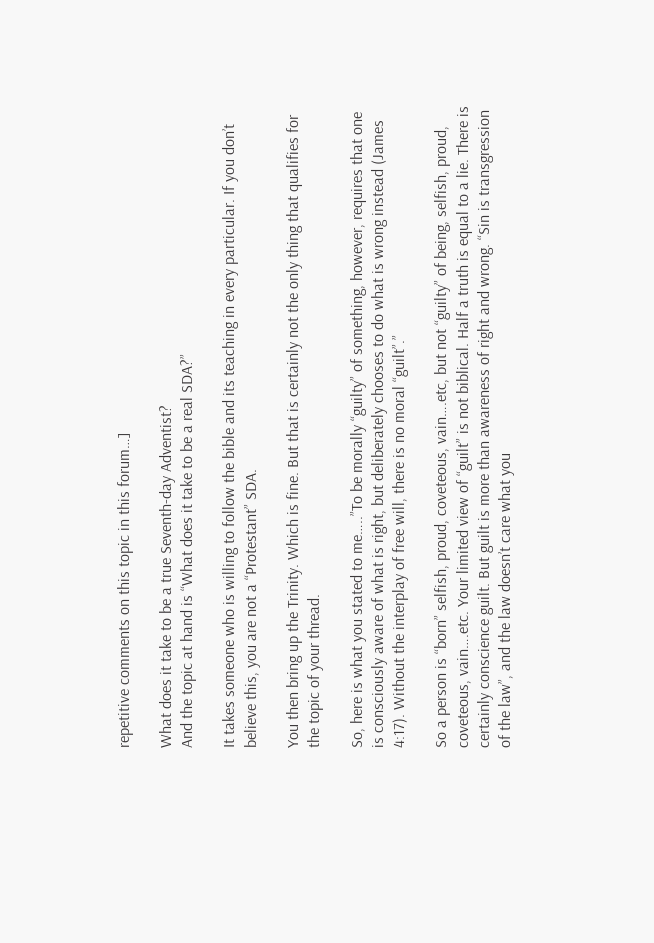repetitive comments on this topic in this forum…]

What does it take to be a true Seventh-day Adventist?
And the topic at hand is “What does it take to be a real SDA?”

It takes someone who is willing to follow the bible and its teaching in every particular. If you don’t believe this, you are not a “Protestant” SDA.

You then bring up the Trinity. Which is fine. But that is certainly not the only thing that qualifies for the topic of your thread.

So, here is what you stated to me…..”To be morally “guilty” of something, however, requires that one is consciously aware of what is right, but deliberately chooses to do what is wrong instead (James 4:17). Without the interplay of free will, there is no moral “guilt”.”

So a person is “born” selfish, proud, coveteous, vain….etc, but not “guilty” of being, selfish, proud, coveteous, vain….etc. Your limited view of “guilt” is not biblical. Half a truth is equal to a lie. There is certainly conscience guilt. But guilt is more than awareness of right and wrong. “Sin is transgression of the law”, and the law doesn’t care what you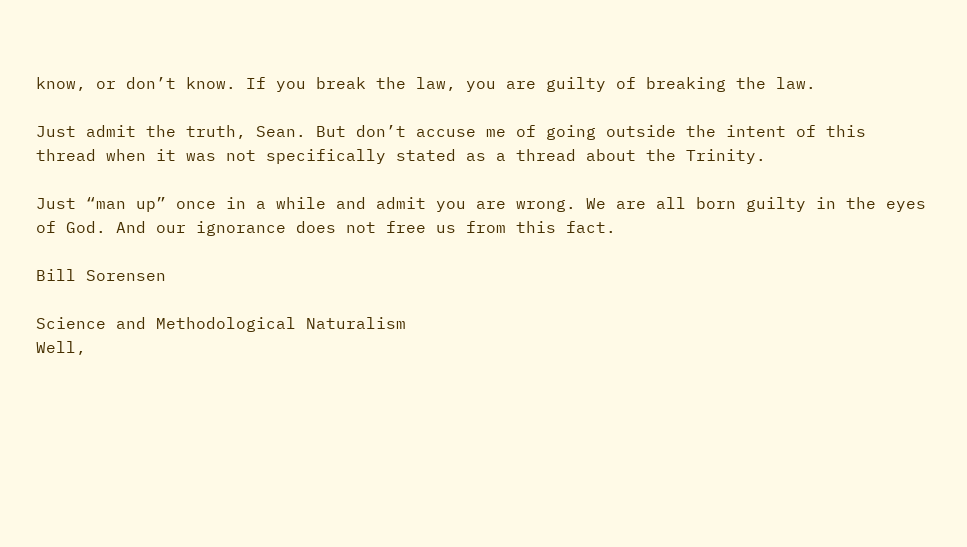know, or don’t know. If you break the law, you are guilty of breaking the law.

Just admit the truth, Sean. But don’t accuse me of going outside the intent of this thread when it was not specifically stated as a thread about the Trinity.

Just “man up” once in a while and admit you are wrong. We are all born guilty in the eyes of God. And our ignorance does not free us from this fact.

Bill Sorensen

Science and Methodological Naturalism
Well,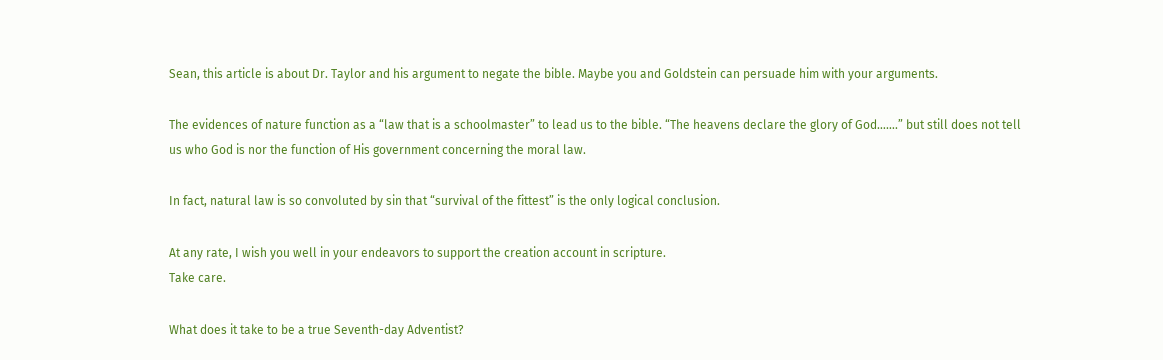Sean, this article is about Dr. Taylor and his argument to negate the bible. Maybe you and Goldstein can persuade him with your arguments.

The evidences of nature function as a “law that is a schoolmaster” to lead us to the bible. “The heavens declare the glory of God…….” but still does not tell us who God is nor the function of His government concerning the moral law.

In fact, natural law is so convoluted by sin that “survival of the fittest” is the only logical conclusion.

At any rate, I wish you well in your endeavors to support the creation account in scripture.
Take care.

What does it take to be a true Seventh-day Adventist?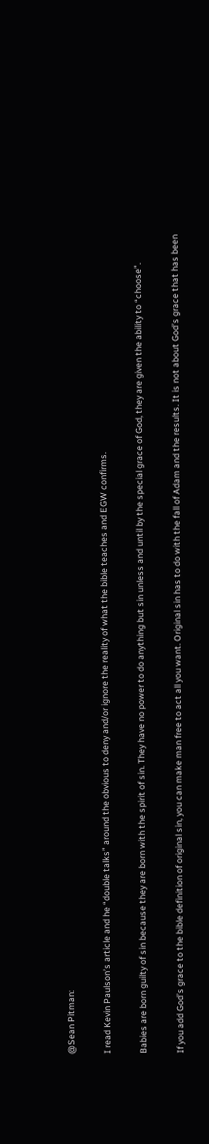@Sean Pitman:

I read Kevin Paulson’s article and he “double talks” around the obvious to deny and/or ignore the reality of what the bible teaches and EGW confirms.

Babies are born guilty of sin because they are born with the spirit of sin. They have no power to do anything but sin unless and until by the special grace of God, they are given the ability to “choose”.

If you add God’s grace to the bible definition of original sin, you can make man free to act all you want. Original sin has to do with the fall of Adam and the results. It is not about God’s grace that has been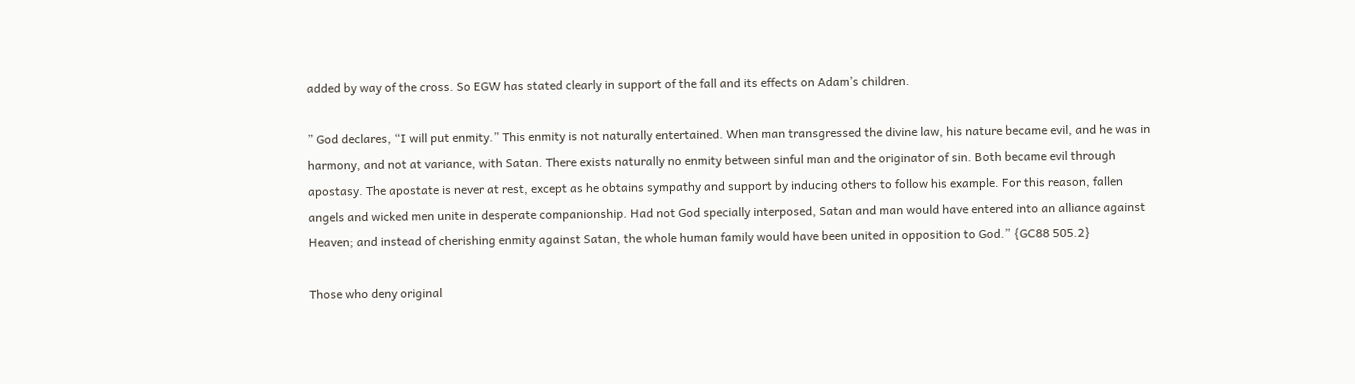added by way of the cross. So EGW has stated clearly in support of the fall and its effects on Adam’s children.

” God declares, “I will put enmity.” This enmity is not naturally entertained. When man transgressed the divine law, his nature became evil, and he was in harmony, and not at variance, with Satan. There exists naturally no enmity between sinful man and the originator of sin. Both became evil through apostasy. The apostate is never at rest, except as he obtains sympathy and support by inducing others to follow his example. For this reason, fallen angels and wicked men unite in desperate companionship. Had not God specially interposed, Satan and man would have entered into an alliance against Heaven; and instead of cherishing enmity against Satan, the whole human family would have been united in opposition to God.” {GC88 505.2}

Those who deny original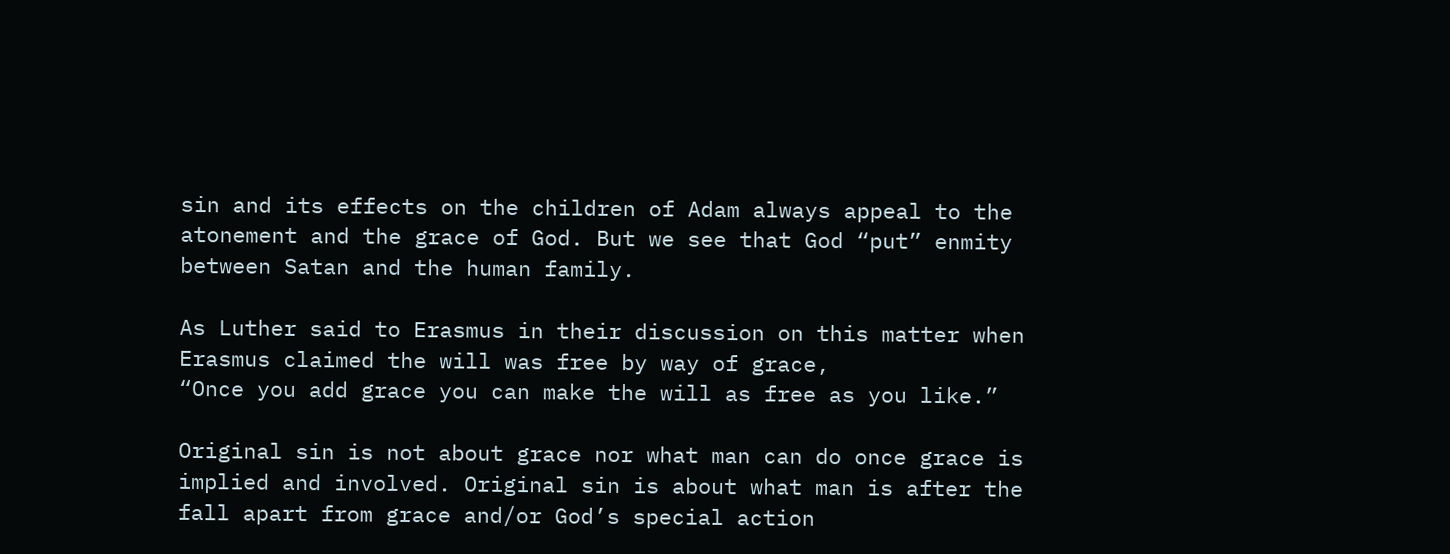sin and its effects on the children of Adam always appeal to the atonement and the grace of God. But we see that God “put” enmity between Satan and the human family.

As Luther said to Erasmus in their discussion on this matter when Erasmus claimed the will was free by way of grace,
“Once you add grace you can make the will as free as you like.”

Original sin is not about grace nor what man can do once grace is implied and involved. Original sin is about what man is after the fall apart from grace and/or God’s special action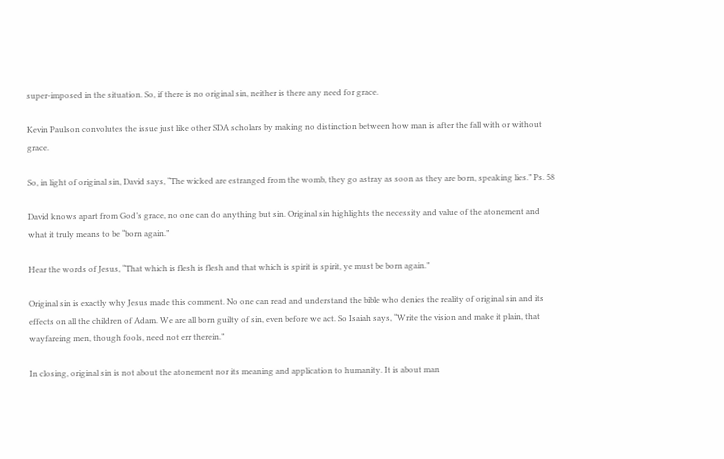super-imposed in the situation. So, if there is no original sin, neither is there any need for grace.

Kevin Paulson convolutes the issue just like other SDA scholars by making no distinction between how man is after the fall with or without grace.

So, in light of original sin, David says, “The wicked are estranged from the womb, they go astray as soon as they are born, speaking lies.” Ps. 58

David knows apart from God’s grace, no one can do anything but sin. Original sin highlights the necessity and value of the atonement and what it truly means to be “born again.”

Hear the words of Jesus, “That which is flesh is flesh and that which is spirit is spirit, ye must be born again.”

Original sin is exactly why Jesus made this comment. No one can read and understand the bible who denies the reality of original sin and its effects on all the children of Adam. We are all born guilty of sin, even before we act. So Isaiah says, “Write the vision and make it plain, that wayfareing men, though fools, need not err therein.”

In closing, original sin is not about the atonement nor its meaning and application to humanity. It is about man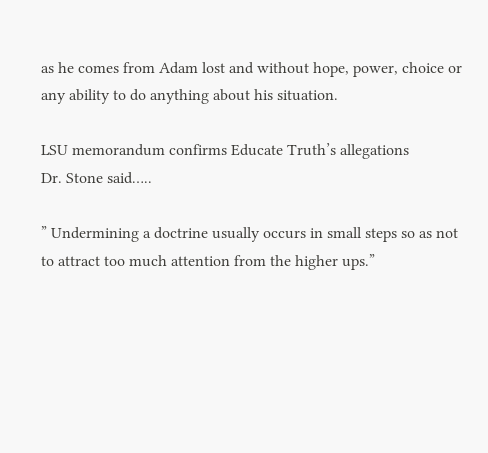as he comes from Adam lost and without hope, power, choice or any ability to do anything about his situation.

LSU memorandum confirms Educate Truth’s allegations
Dr. Stone said…..

” Undermining a doctrine usually occurs in small steps so as not to attract too much attention from the higher ups.”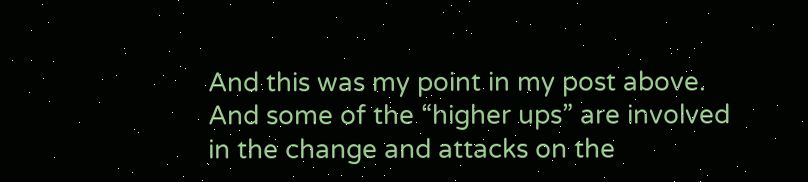And this was my point in my post above. And some of the “higher ups” are involved in the change and attacks on the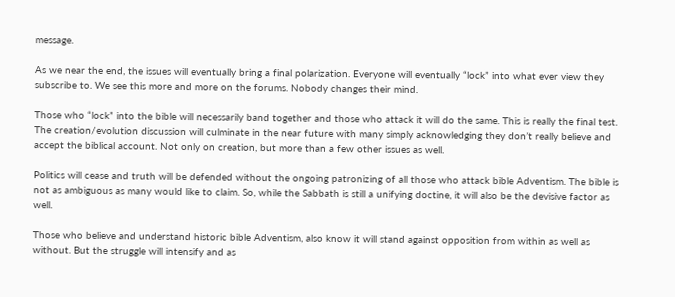message.

As we near the end, the issues will eventually bring a final polarization. Everyone will eventually “lock” into what ever view they subscribe to. We see this more and more on the forums. Nobody changes their mind.

Those who “lock” into the bible will necessarily band together and those who attack it will do the same. This is really the final test. The creation/evolution discussion will culminate in the near future with many simply acknowledging they don’t really believe and accept the biblical account. Not only on creation, but more than a few other issues as well.

Politics will cease and truth will be defended without the ongoing patronizing of all those who attack bible Adventism. The bible is not as ambiguous as many would like to claim. So, while the Sabbath is still a unifying doctine, it will also be the devisive factor as well.

Those who believe and understand historic bible Adventism, also know it will stand against opposition from within as well as without. But the struggle will intensify and as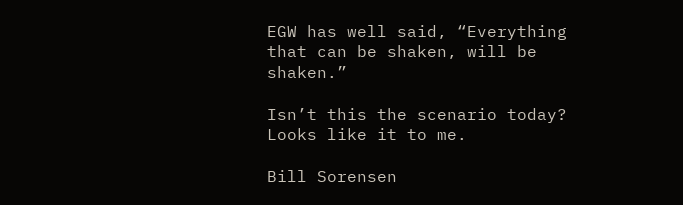EGW has well said, “Everything that can be shaken, will be shaken.”

Isn’t this the scenario today? Looks like it to me.

Bill Sorensen